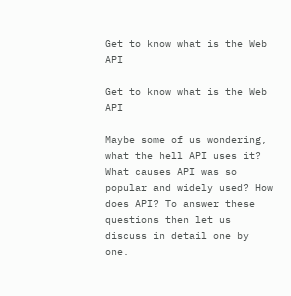Get to know what is the Web API

Get to know what is the Web API

Maybe some of us wondering, what the hell API uses it? What causes API was so popular and widely used? How does API? To answer these questions then let us discuss in detail one by one.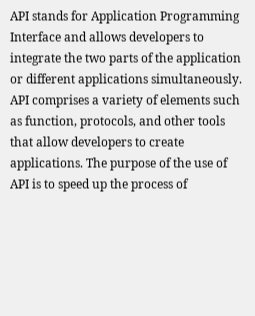API stands for Application Programming Interface and allows developers to integrate the two parts of the application or different applications simultaneously. API comprises a variety of elements such as function, protocols, and other tools that allow developers to create applications. The purpose of the use of API is to speed up the process of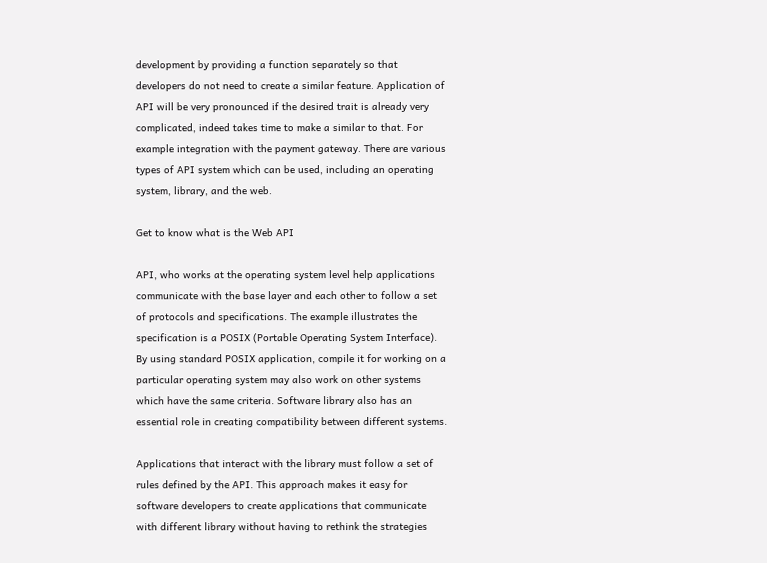development by providing a function separately so that developers do not need to create a similar feature. Application of API will be very pronounced if the desired trait is already very complicated, indeed takes time to make a similar to that. For example integration with the payment gateway. There are various types of API system which can be used, including an operating system, library, and the web.

Get to know what is the Web API

API, who works at the operating system level help applications communicate with the base layer and each other to follow a set of protocols and specifications. The example illustrates the specification is a POSIX (Portable Operating System Interface). By using standard POSIX application, compile it for working on a particular operating system may also work on other systems which have the same criteria. Software library also has an essential role in creating compatibility between different systems.

Applications that interact with the library must follow a set of rules defined by the API. This approach makes it easy for software developers to create applications that communicate with different library without having to rethink the strategies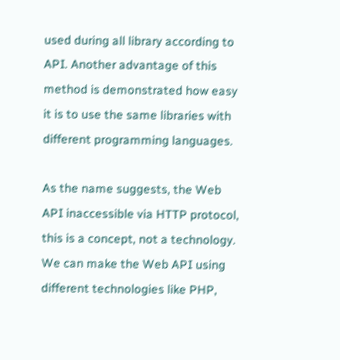used during all library according to API. Another advantage of this method is demonstrated how easy it is to use the same libraries with different programming languages.

As the name suggests, the Web API inaccessible via HTTP protocol, this is a concept, not a technology. We can make the Web API using different technologies like PHP,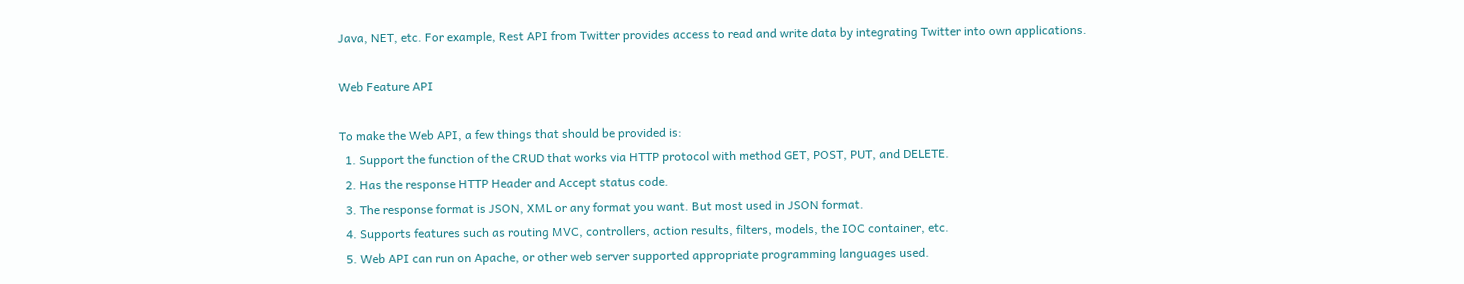Java, NET, etc. For example, Rest API from Twitter provides access to read and write data by integrating Twitter into own applications.

Web Feature API

To make the Web API, a few things that should be provided is:
  1. Support the function of the CRUD that works via HTTP protocol with method GET, POST, PUT, and DELETE.
  2. Has the response HTTP Header and Accept status code.
  3. The response format is JSON, XML or any format you want. But most used in JSON format.
  4. Supports features such as routing MVC, controllers, action results, filters, models, the IOC container, etc.
  5. Web API can run on Apache, or other web server supported appropriate programming languages used.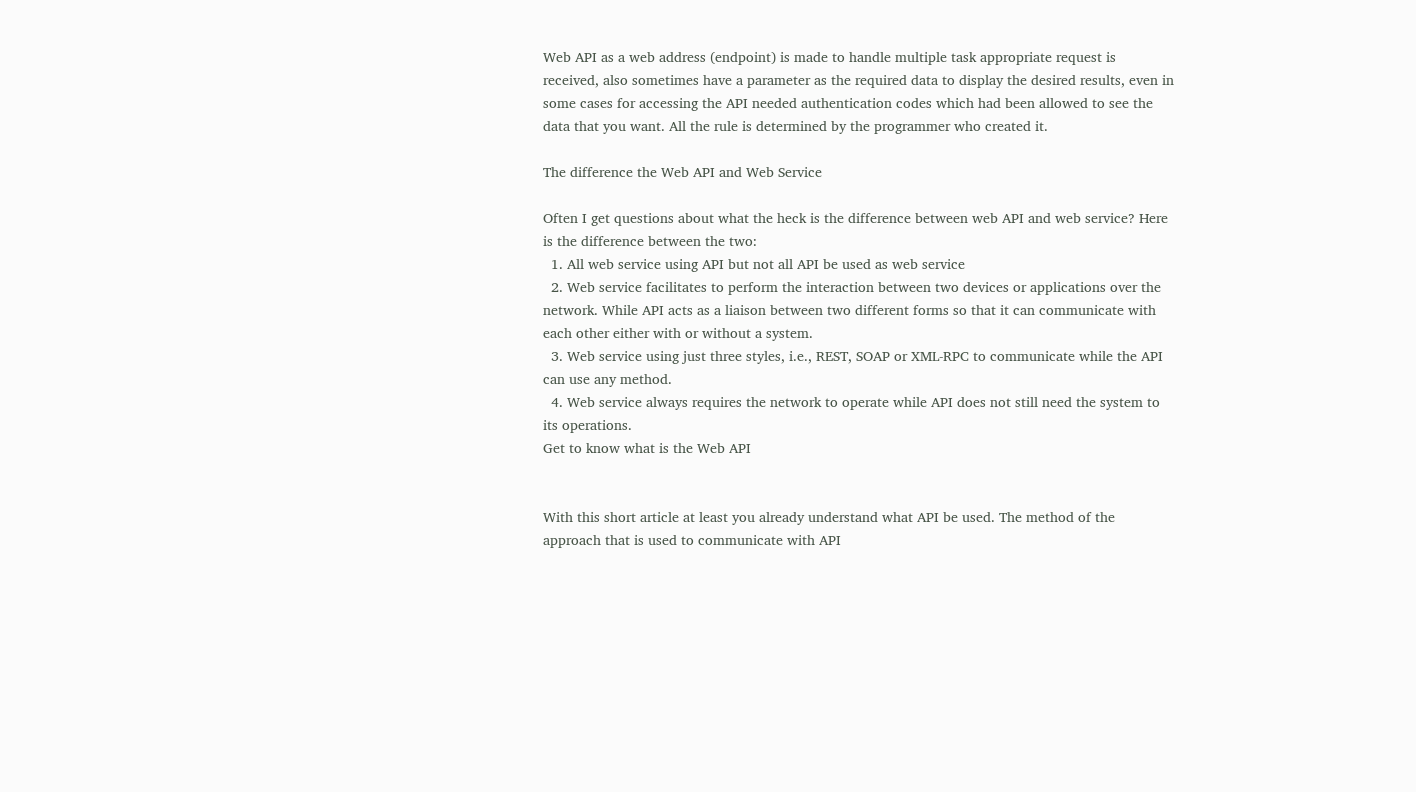Web API as a web address (endpoint) is made to handle multiple task appropriate request is received, also sometimes have a parameter as the required data to display the desired results, even in some cases for accessing the API needed authentication codes which had been allowed to see the data that you want. All the rule is determined by the programmer who created it.

The difference the Web API and Web Service

Often I get questions about what the heck is the difference between web API and web service? Here is the difference between the two:
  1. All web service using API but not all API be used as web service
  2. Web service facilitates to perform the interaction between two devices or applications over the network. While API acts as a liaison between two different forms so that it can communicate with each other either with or without a system.
  3. Web service using just three styles, i.e., REST, SOAP or XML-RPC to communicate while the API can use any method.
  4. Web service always requires the network to operate while API does not still need the system to its operations.
Get to know what is the Web API


With this short article at least you already understand what API be used. The method of the approach that is used to communicate with API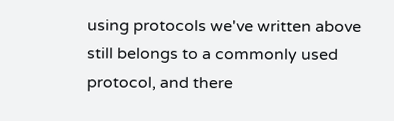using protocols we've written above still belongs to a commonly used protocol, and there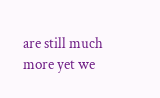are still much more yet we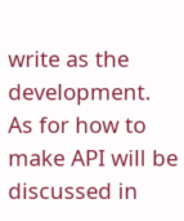write as the development. As for how to make API will be discussed in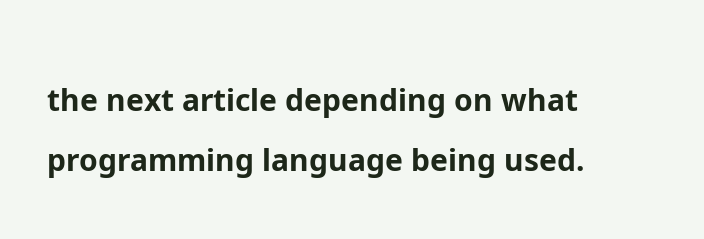the next article depending on what programming language being used.